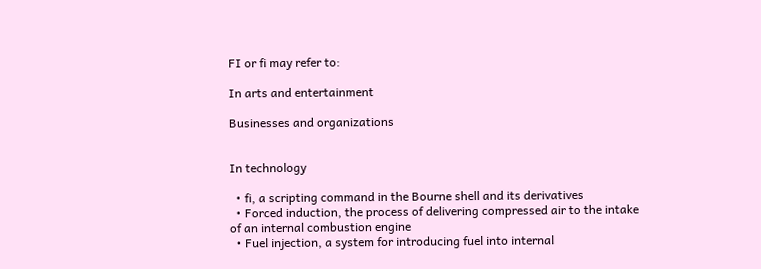FI or fi may refer to:

In arts and entertainment

Businesses and organizations


In technology

  • fi, a scripting command in the Bourne shell and its derivatives
  • Forced induction, the process of delivering compressed air to the intake of an internal combustion engine
  • Fuel injection, a system for introducing fuel into internal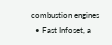combustion engines
  • Fast Infoset, a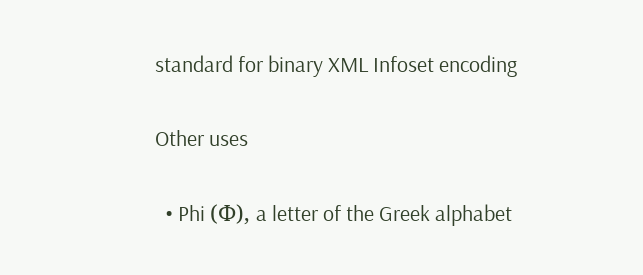standard for binary XML Infoset encoding

Other uses

  • Phi (Φ), a letter of the Greek alphabet